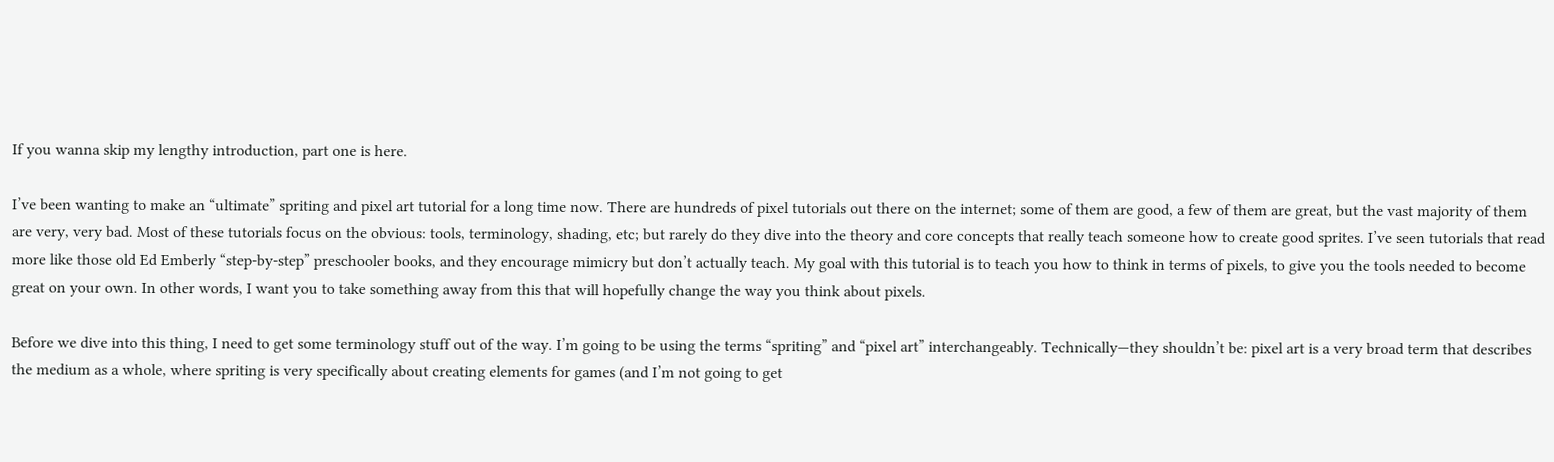If you wanna skip my lengthy introduction, part one is here.

I’ve been wanting to make an “ultimate” spriting and pixel art tutorial for a long time now. There are hundreds of pixel tutorials out there on the internet; some of them are good, a few of them are great, but the vast majority of them are very, very bad. Most of these tutorials focus on the obvious: tools, terminology, shading, etc; but rarely do they dive into the theory and core concepts that really teach someone how to create good sprites. I’ve seen tutorials that read more like those old Ed Emberly “step-by-step” preschooler books, and they encourage mimicry but don’t actually teach. My goal with this tutorial is to teach you how to think in terms of pixels, to give you the tools needed to become great on your own. In other words, I want you to take something away from this that will hopefully change the way you think about pixels.

Before we dive into this thing, I need to get some terminology stuff out of the way. I’m going to be using the terms “spriting” and “pixel art” interchangeably. Technically—they shouldn’t be: pixel art is a very broad term that describes the medium as a whole, where spriting is very specifically about creating elements for games (and I’m not going to get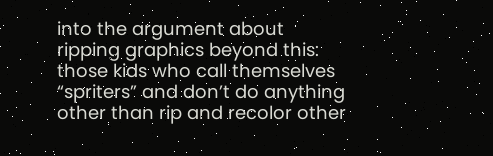into the argument about ripping graphics beyond this: those kids who call themselves “spriters” and don’t do anything other than rip and recolor other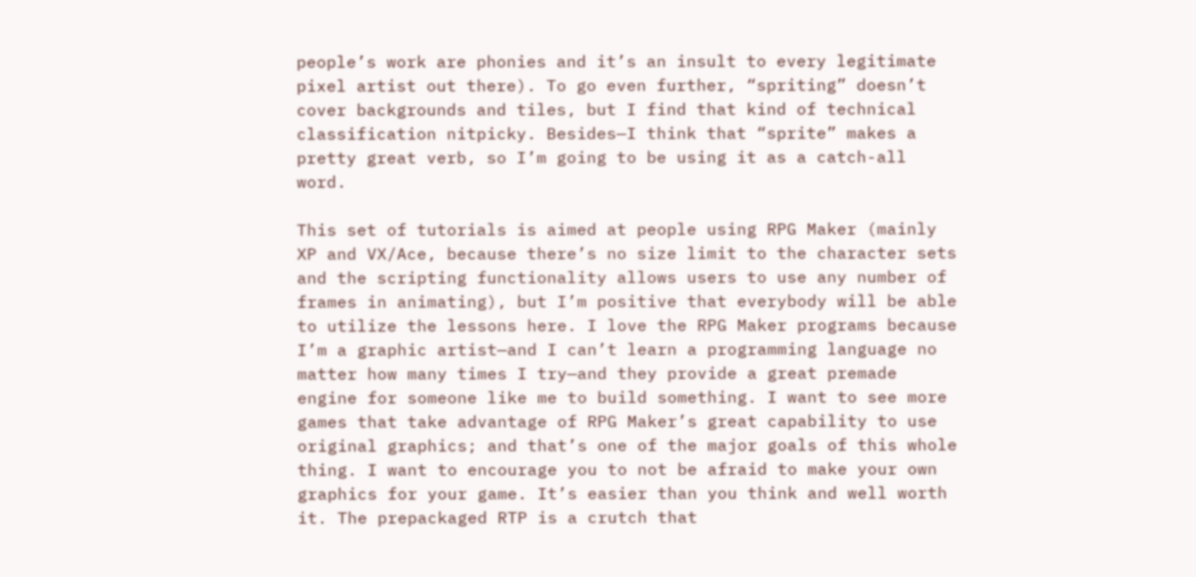people’s work are phonies and it’s an insult to every legitimate pixel artist out there). To go even further, “spriting” doesn’t cover backgrounds and tiles, but I find that kind of technical classification nitpicky. Besides—I think that “sprite” makes a pretty great verb, so I’m going to be using it as a catch-all word.

This set of tutorials is aimed at people using RPG Maker (mainly XP and VX/Ace, because there’s no size limit to the character sets and the scripting functionality allows users to use any number of frames in animating), but I’m positive that everybody will be able to utilize the lessons here. I love the RPG Maker programs because I’m a graphic artist—and I can’t learn a programming language no matter how many times I try—and they provide a great premade engine for someone like me to build something. I want to see more games that take advantage of RPG Maker’s great capability to use original graphics; and that’s one of the major goals of this whole thing. I want to encourage you to not be afraid to make your own graphics for your game. It’s easier than you think and well worth it. The prepackaged RTP is a crutch that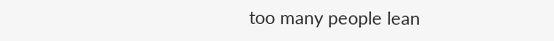too many people lean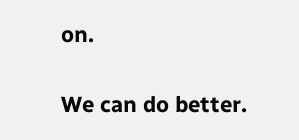on.

We can do better.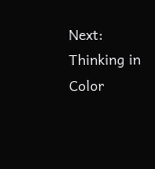Next: Thinking in Color